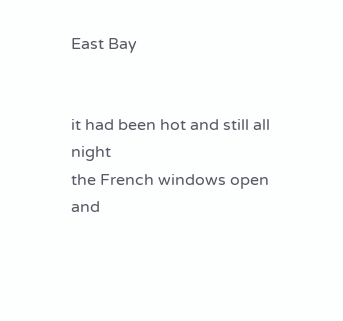East Bay


it had been hot and still all night
the French windows open
and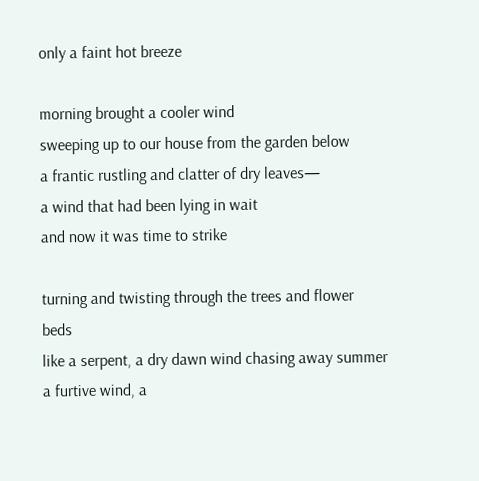only a faint hot breeze

morning brought a cooler wind
sweeping up to our house from the garden below
a frantic rustling and clatter of dry leaves—
a wind that had been lying in wait
and now it was time to strike

turning and twisting through the trees and flower beds
like a serpent, a dry dawn wind chasing away summer
a furtive wind, a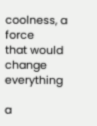coolness, a force
that would change everything

a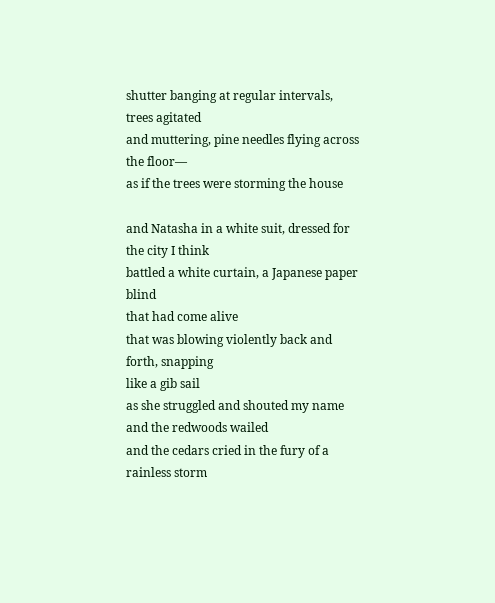shutter banging at regular intervals, trees agitated
and muttering, pine needles flying across the floor—
as if the trees were storming the house

and Natasha in a white suit, dressed for the city I think
battled a white curtain, a Japanese paper blind
that had come alive
that was blowing violently back and forth, snapping
like a gib sail
as she struggled and shouted my name
and the redwoods wailed
and the cedars cried in the fury of a rainless storm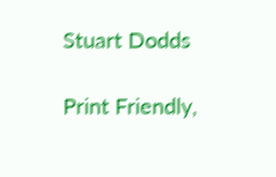Stuart Dodds

Print Friendly,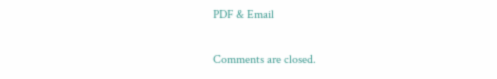PDF & Email

Comments are closed.